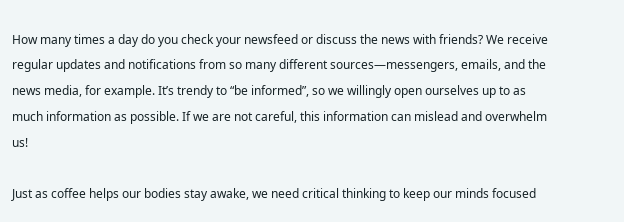How many times a day do you check your newsfeed or discuss the news with friends? We receive regular updates and notifications from so many different sources—messengers, emails, and the news media, for example. It’s trendy to “be informed”, so we willingly open ourselves up to as much information as possible. If we are not careful, this information can mislead and overwhelm us!

Just as coffee helps our bodies stay awake, we need critical thinking to keep our minds focused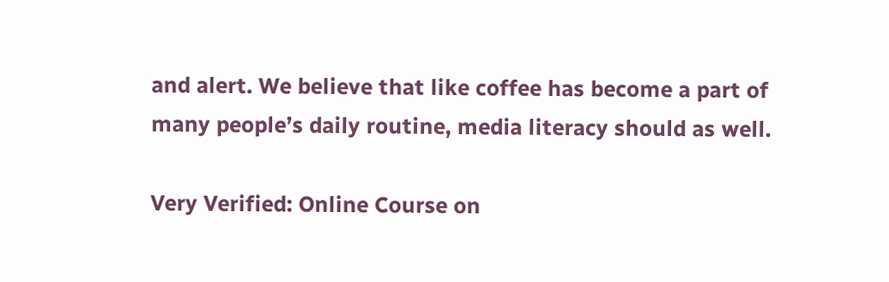and alert. We believe that like coffee has become a part of many people’s daily routine, media literacy should as well.

Very Verified: Online Course on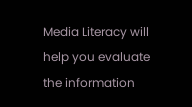Media Literacy will help you evaluate the information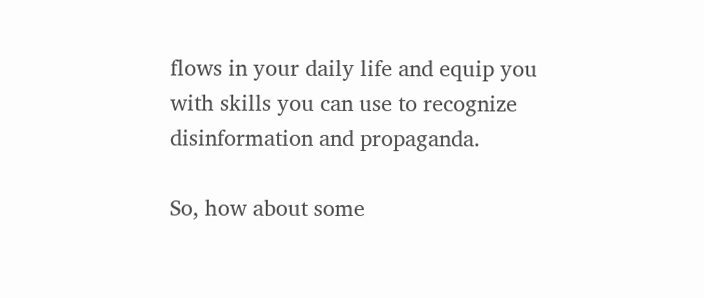flows in your daily life and equip you with skills you can use to recognize disinformation and propaganda.

So, how about some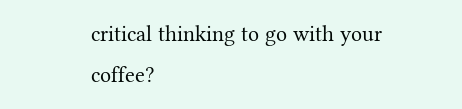critical thinking to go with your coffee?